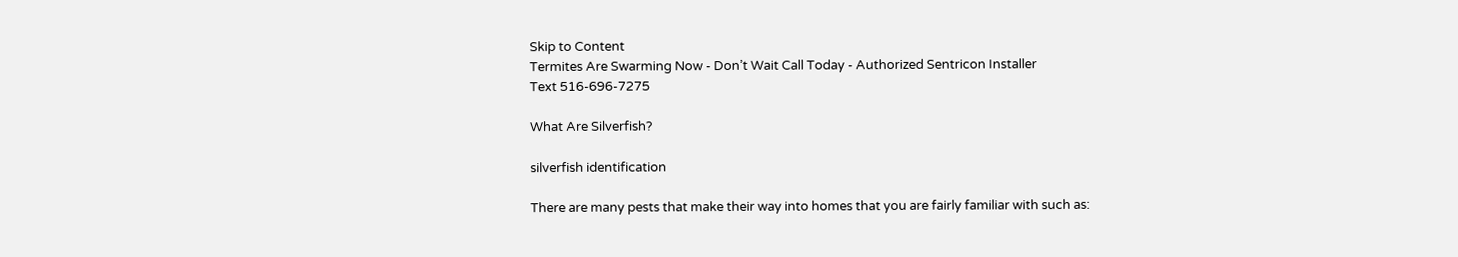Skip to Content
Termites Are Swarming Now - Don’t Wait Call Today - Authorized Sentricon Installer
Text 516-696-7275

What Are Silverfish?

silverfish identification

There are many pests that make their way into homes that you are fairly familiar with such as: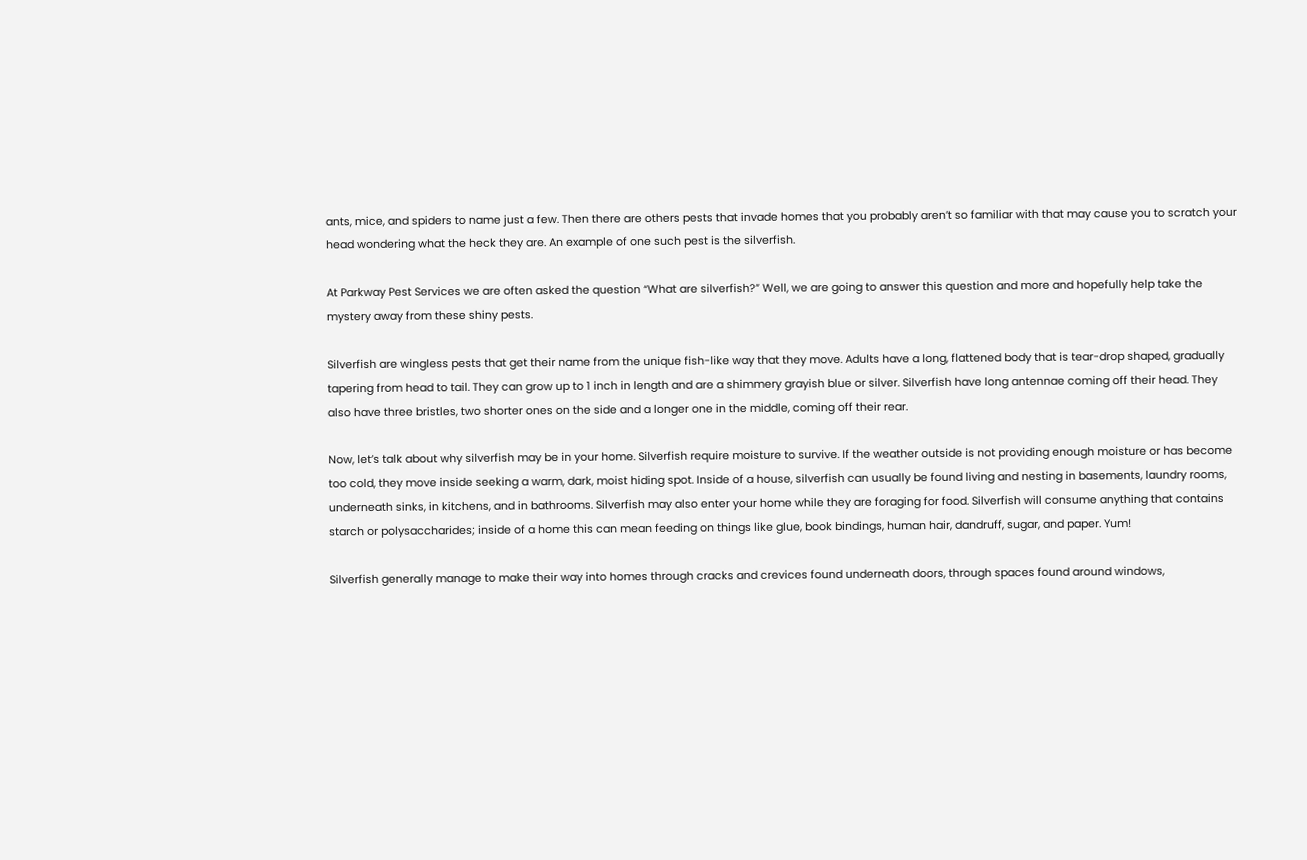ants, mice, and spiders to name just a few. Then there are others pests that invade homes that you probably aren’t so familiar with that may cause you to scratch your head wondering what the heck they are. An example of one such pest is the silverfish.

At Parkway Pest Services we are often asked the question “What are silverfish?” Well, we are going to answer this question and more and hopefully help take the mystery away from these shiny pests.

Silverfish are wingless pests that get their name from the unique fish-like way that they move. Adults have a long, flattened body that is tear-drop shaped, gradually tapering from head to tail. They can grow up to 1 inch in length and are a shimmery grayish blue or silver. Silverfish have long antennae coming off their head. They also have three bristles, two shorter ones on the side and a longer one in the middle, coming off their rear.

Now, let’s talk about why silverfish may be in your home. Silverfish require moisture to survive. If the weather outside is not providing enough moisture or has become too cold, they move inside seeking a warm, dark, moist hiding spot. Inside of a house, silverfish can usually be found living and nesting in basements, laundry rooms, underneath sinks, in kitchens, and in bathrooms. Silverfish may also enter your home while they are foraging for food. Silverfish will consume anything that contains starch or polysaccharides; inside of a home this can mean feeding on things like glue, book bindings, human hair, dandruff, sugar, and paper. Yum!

Silverfish generally manage to make their way into homes through cracks and crevices found underneath doors, through spaces found around windows,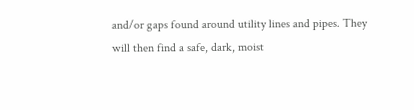and/or gaps found around utility lines and pipes. They will then find a safe, dark, moist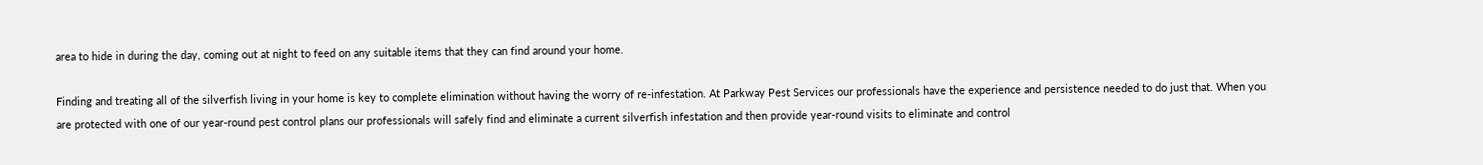area to hide in during the day, coming out at night to feed on any suitable items that they can find around your home.

Finding and treating all of the silverfish living in your home is key to complete elimination without having the worry of re-infestation. At Parkway Pest Services our professionals have the experience and persistence needed to do just that. When you are protected with one of our year-round pest control plans our professionals will safely find and eliminate a current silverfish infestation and then provide year-round visits to eliminate and control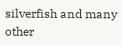silverfish and many other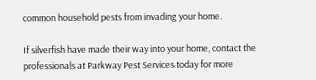common household pests from invading your home.

If silverfish have made their way into your home, contact the professionals at Parkway Pest Services today for more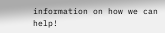information on how we can help!